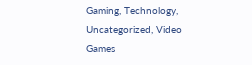Gaming, Technology, Uncategorized, Video Games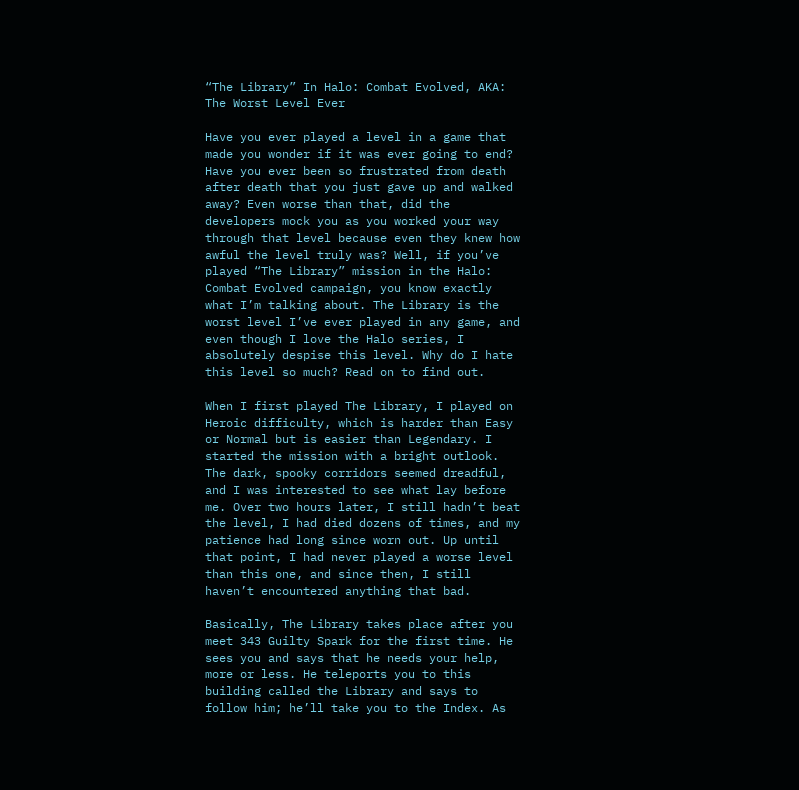“The Library” In Halo: Combat Evolved, AKA: The Worst Level Ever

Have you ever played a level in a game that made you wonder if it was ever going to end? Have you ever been so frustrated from death after death that you just gave up and walked away? Even worse than that, did the developers mock you as you worked your way through that level because even they knew how awful the level truly was? Well, if you’ve played “The Library” mission in the Halo: Combat Evolved campaign, you know exactly what I’m talking about. The Library is the worst level I’ve ever played in any game, and even though I love the Halo series, I absolutely despise this level. Why do I hate this level so much? Read on to find out.

When I first played The Library, I played on Heroic difficulty, which is harder than Easy or Normal but is easier than Legendary. I started the mission with a bright outlook. The dark, spooky corridors seemed dreadful, and I was interested to see what lay before me. Over two hours later, I still hadn’t beat the level, I had died dozens of times, and my patience had long since worn out. Up until that point, I had never played a worse level than this one, and since then, I still haven’t encountered anything that bad.

Basically, The Library takes place after you meet 343 Guilty Spark for the first time. He sees you and says that he needs your help, more or less. He teleports you to this building called the Library and says to follow him; he’ll take you to the Index. As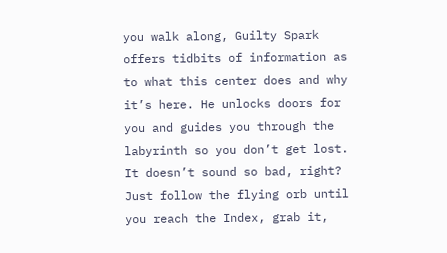you walk along, Guilty Spark offers tidbits of information as to what this center does and why it’s here. He unlocks doors for you and guides you through the labyrinth so you don’t get lost. It doesn’t sound so bad, right? Just follow the flying orb until you reach the Index, grab it,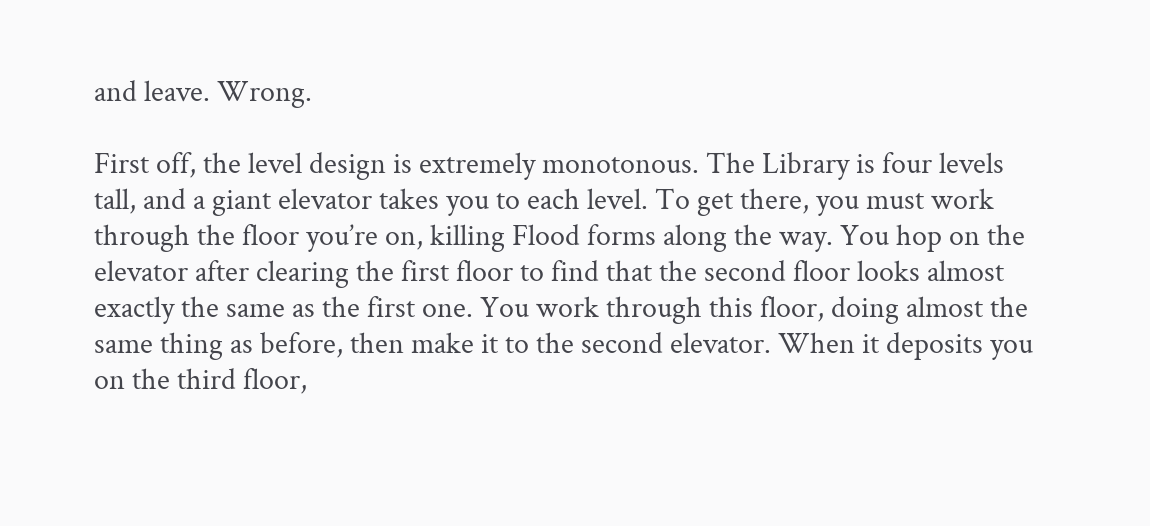and leave. Wrong.

First off, the level design is extremely monotonous. The Library is four levels tall, and a giant elevator takes you to each level. To get there, you must work through the floor you’re on, killing Flood forms along the way. You hop on the elevator after clearing the first floor to find that the second floor looks almost exactly the same as the first one. You work through this floor, doing almost the same thing as before, then make it to the second elevator. When it deposits you on the third floor,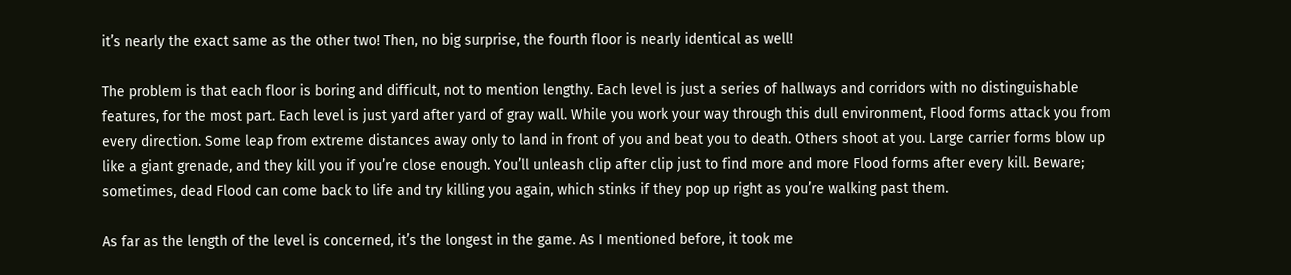it’s nearly the exact same as the other two! Then, no big surprise, the fourth floor is nearly identical as well!

The problem is that each floor is boring and difficult, not to mention lengthy. Each level is just a series of hallways and corridors with no distinguishable features, for the most part. Each level is just yard after yard of gray wall. While you work your way through this dull environment, Flood forms attack you from every direction. Some leap from extreme distances away only to land in front of you and beat you to death. Others shoot at you. Large carrier forms blow up like a giant grenade, and they kill you if you’re close enough. You’ll unleash clip after clip just to find more and more Flood forms after every kill. Beware; sometimes, dead Flood can come back to life and try killing you again, which stinks if they pop up right as you’re walking past them.

As far as the length of the level is concerned, it’s the longest in the game. As I mentioned before, it took me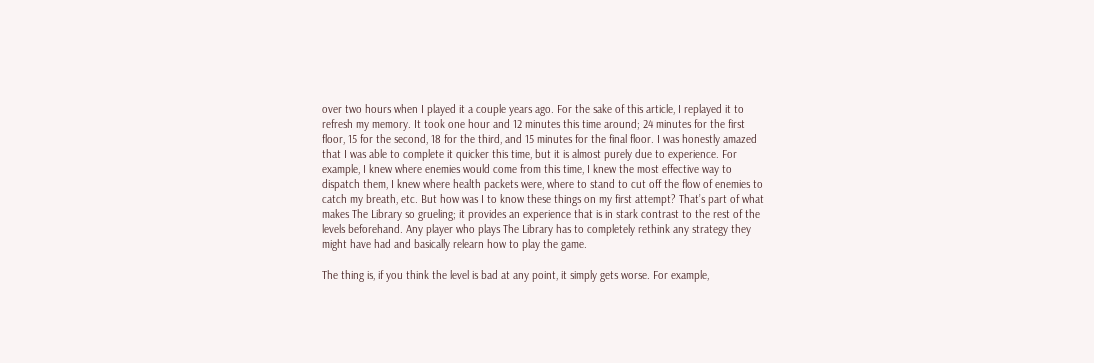over two hours when I played it a couple years ago. For the sake of this article, I replayed it to refresh my memory. It took one hour and 12 minutes this time around; 24 minutes for the first floor, 15 for the second, 18 for the third, and 15 minutes for the final floor. I was honestly amazed that I was able to complete it quicker this time, but it is almost purely due to experience. For example, I knew where enemies would come from this time, I knew the most effective way to dispatch them, I knew where health packets were, where to stand to cut off the flow of enemies to catch my breath, etc. But how was I to know these things on my first attempt? That’s part of what makes The Library so grueling; it provides an experience that is in stark contrast to the rest of the levels beforehand. Any player who plays The Library has to completely rethink any strategy they might have had and basically relearn how to play the game.

The thing is, if you think the level is bad at any point, it simply gets worse. For example,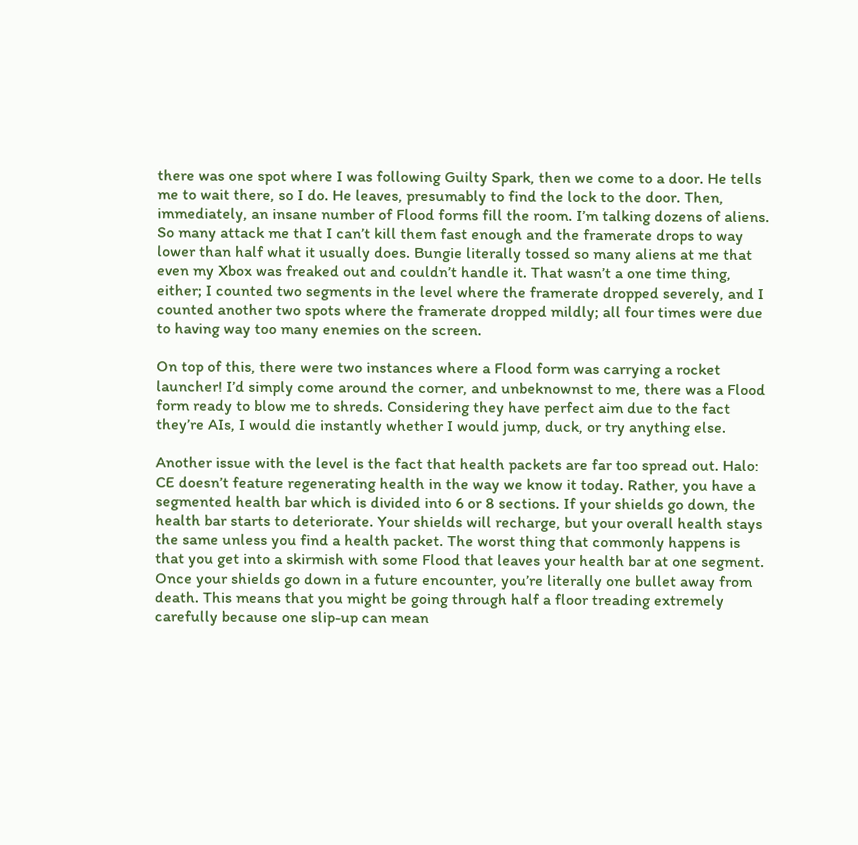there was one spot where I was following Guilty Spark, then we come to a door. He tells me to wait there, so I do. He leaves, presumably to find the lock to the door. Then, immediately, an insane number of Flood forms fill the room. I’m talking dozens of aliens. So many attack me that I can’t kill them fast enough and the framerate drops to way lower than half what it usually does. Bungie literally tossed so many aliens at me that even my Xbox was freaked out and couldn’t handle it. That wasn’t a one time thing, either; I counted two segments in the level where the framerate dropped severely, and I counted another two spots where the framerate dropped mildly; all four times were due to having way too many enemies on the screen.

On top of this, there were two instances where a Flood form was carrying a rocket launcher! I’d simply come around the corner, and unbeknownst to me, there was a Flood form ready to blow me to shreds. Considering they have perfect aim due to the fact they’re AIs, I would die instantly whether I would jump, duck, or try anything else.

Another issue with the level is the fact that health packets are far too spread out. Halo: CE doesn’t feature regenerating health in the way we know it today. Rather, you have a segmented health bar which is divided into 6 or 8 sections. If your shields go down, the health bar starts to deteriorate. Your shields will recharge, but your overall health stays the same unless you find a health packet. The worst thing that commonly happens is that you get into a skirmish with some Flood that leaves your health bar at one segment. Once your shields go down in a future encounter, you’re literally one bullet away from death. This means that you might be going through half a floor treading extremely carefully because one slip-up can mean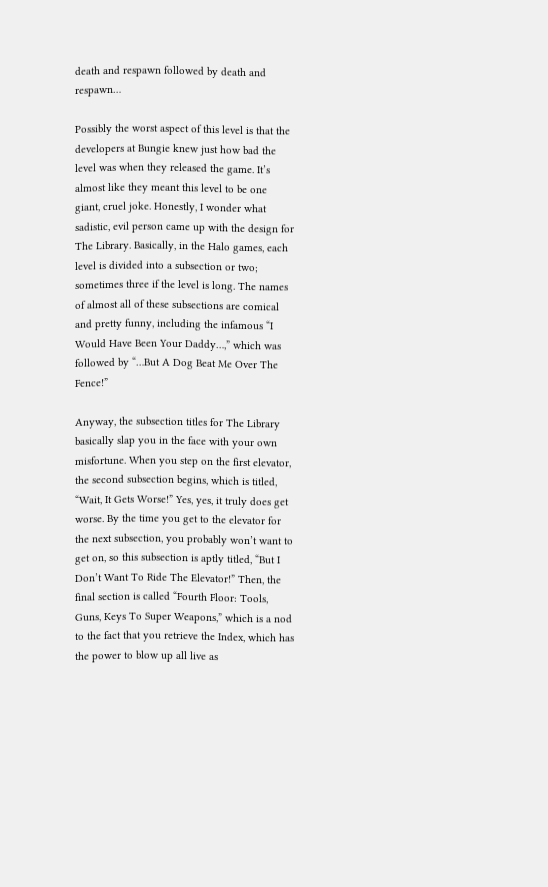death and respawn followed by death and respawn…

Possibly the worst aspect of this level is that the developers at Bungie knew just how bad the level was when they released the game. It’s almost like they meant this level to be one giant, cruel joke. Honestly, I wonder what sadistic, evil person came up with the design for The Library. Basically, in the Halo games, each level is divided into a subsection or two; sometimes three if the level is long. The names of almost all of these subsections are comical and pretty funny, including the infamous “I Would Have Been Your Daddy…,” which was followed by “…But A Dog Beat Me Over The Fence!”

Anyway, the subsection titles for The Library basically slap you in the face with your own misfortune. When you step on the first elevator, the second subsection begins, which is titled, “Wait, It Gets Worse!” Yes, yes, it truly does get worse. By the time you get to the elevator for the next subsection, you probably won’t want to get on, so this subsection is aptly titled, “But I Don’t Want To Ride The Elevator!” Then, the final section is called “Fourth Floor: Tools, Guns, Keys To Super Weapons,” which is a nod to the fact that you retrieve the Index, which has the power to blow up all live as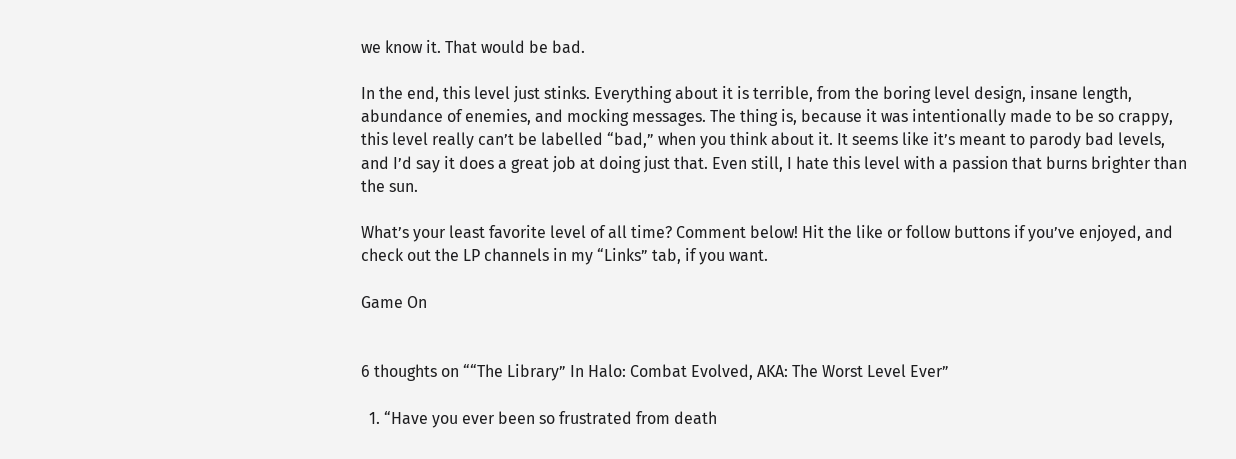we know it. That would be bad.

In the end, this level just stinks. Everything about it is terrible, from the boring level design, insane length, abundance of enemies, and mocking messages. The thing is, because it was intentionally made to be so crappy, this level really can’t be labelled “bad,” when you think about it. It seems like it’s meant to parody bad levels, and I’d say it does a great job at doing just that. Even still, I hate this level with a passion that burns brighter than the sun.

What’s your least favorite level of all time? Comment below! Hit the like or follow buttons if you’ve enjoyed, and check out the LP channels in my “Links” tab, if you want.

Game On


6 thoughts on ““The Library” In Halo: Combat Evolved, AKA: The Worst Level Ever”

  1. “Have you ever been so frustrated from death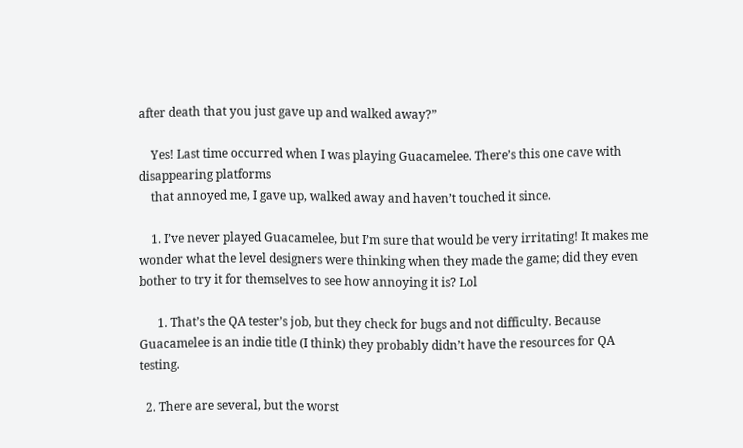after death that you just gave up and walked away?”

    Yes! Last time occurred when I was playing Guacamelee. There’s this one cave with disappearing platforms
    that annoyed me, I gave up, walked away and haven’t touched it since.

    1. I’ve never played Guacamelee, but I’m sure that would be very irritating! It makes me wonder what the level designers were thinking when they made the game; did they even bother to try it for themselves to see how annoying it is? Lol

      1. That’s the QA tester’s job, but they check for bugs and not difficulty. Because Guacamelee is an indie title (I think) they probably didn’t have the resources for QA testing.

  2. There are several, but the worst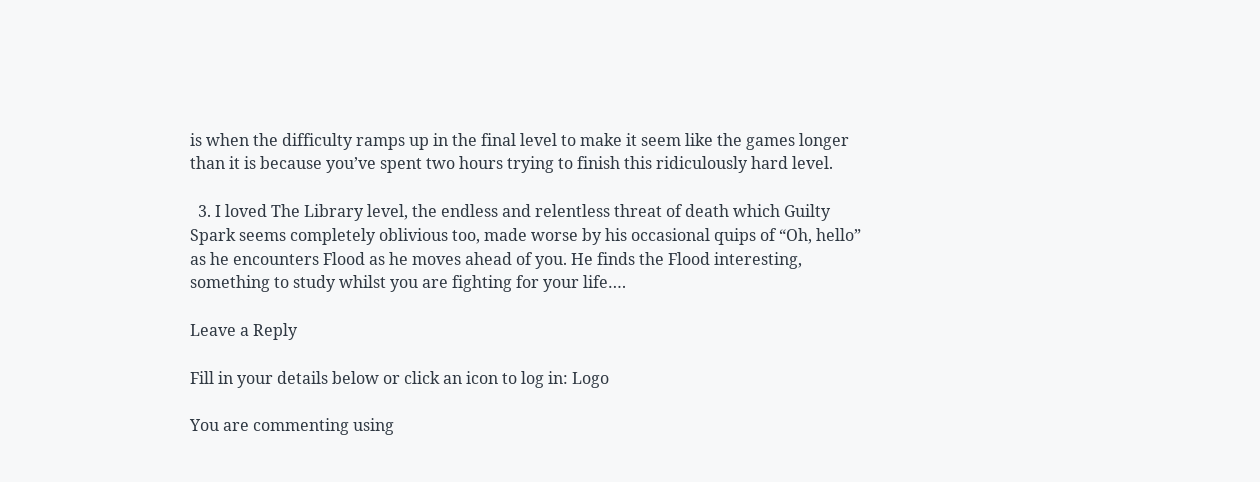is when the difficulty ramps up in the final level to make it seem like the games longer than it is because you’ve spent two hours trying to finish this ridiculously hard level.

  3. I loved The Library level, the endless and relentless threat of death which Guilty Spark seems completely oblivious too, made worse by his occasional quips of “Oh, hello” as he encounters Flood as he moves ahead of you. He finds the Flood interesting, something to study whilst you are fighting for your life….

Leave a Reply

Fill in your details below or click an icon to log in: Logo

You are commenting using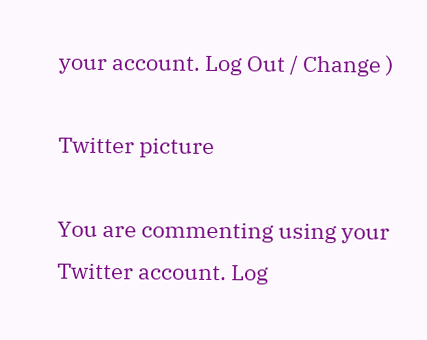your account. Log Out / Change )

Twitter picture

You are commenting using your Twitter account. Log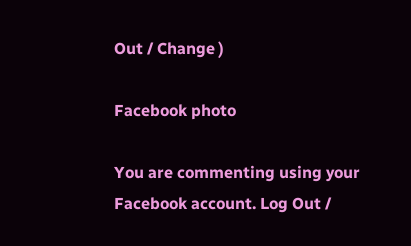Out / Change )

Facebook photo

You are commenting using your Facebook account. Log Out /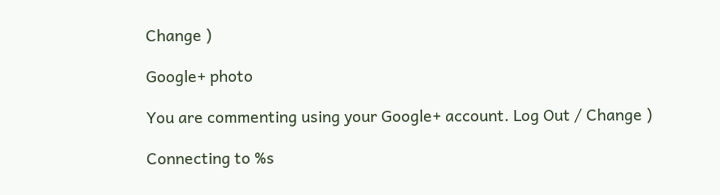Change )

Google+ photo

You are commenting using your Google+ account. Log Out / Change )

Connecting to %s